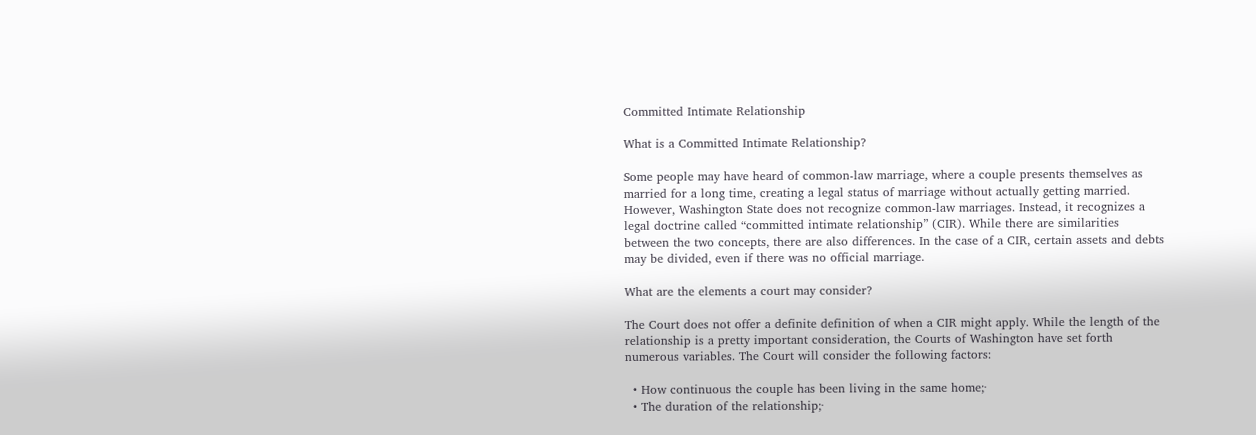Committed Intimate Relationship

What is a Committed Intimate Relationship?

Some people may have heard of common-law marriage, where a couple presents themselves as married for a long time, creating a legal status of marriage without actually getting married. However, Washington State does not recognize common-law marriages. Instead, it recognizes a legal doctrine called “committed intimate relationship” (CIR). While there are similarities between the two concepts, there are also differences. In the case of a CIR, certain assets and debts may be divided, even if there was no official marriage.

What are the elements a court may consider?

The Court does not offer a definite definition of when a CIR might apply. While the length of the relationship is a pretty important consideration, the Courts of Washington have set forth numerous variables. The Court will consider the following factors:

  • How continuous the couple has been living in the same home;·
  • The duration of the relationship;·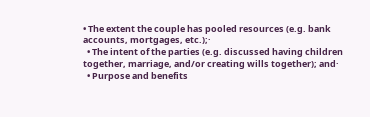• The extent the couple has pooled resources (e.g. bank accounts, mortgages, etc.);·
  • The intent of the parties (e.g. discussed having children together, marriage, and/or creating wills together); and·
  • Purpose and benefits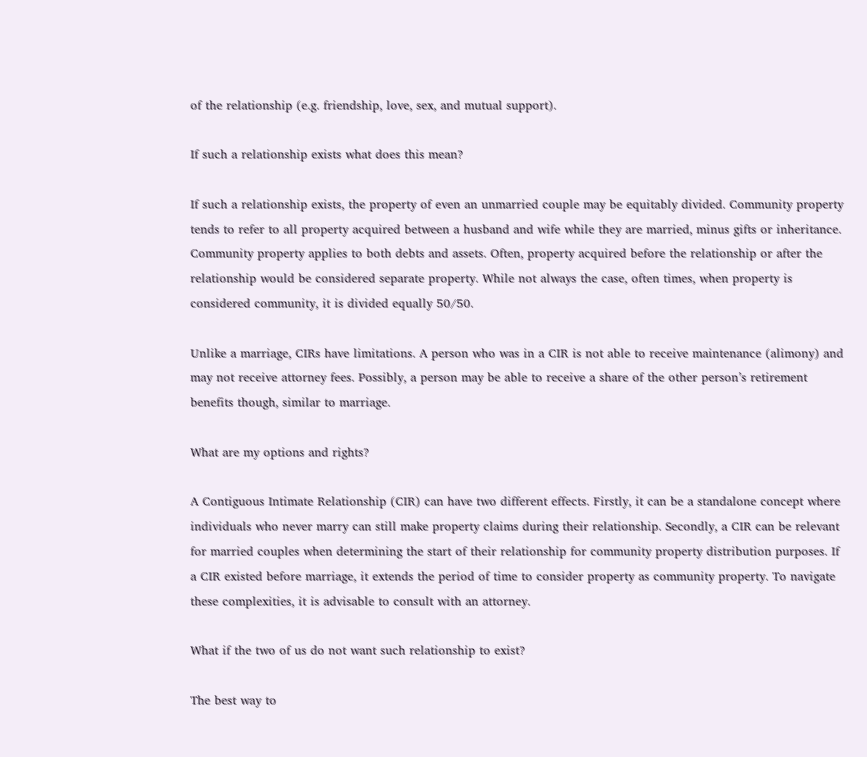of the relationship (e.g. friendship, love, sex, and mutual support).

If such a relationship exists what does this mean?

If such a relationship exists, the property of even an unmarried couple may be equitably divided. Community property tends to refer to all property acquired between a husband and wife while they are married, minus gifts or inheritance. Community property applies to both debts and assets. Often, property acquired before the relationship or after the relationship would be considered separate property. While not always the case, often times, when property is considered community, it is divided equally 50/50.

Unlike a marriage, CIRs have limitations. A person who was in a CIR is not able to receive maintenance (alimony) and may not receive attorney fees. Possibly, a person may be able to receive a share of the other person’s retirement benefits though, similar to marriage.

What are my options and rights?

A Contiguous Intimate Relationship (CIR) can have two different effects. Firstly, it can be a standalone concept where individuals who never marry can still make property claims during their relationship. Secondly, a CIR can be relevant for married couples when determining the start of their relationship for community property distribution purposes. If a CIR existed before marriage, it extends the period of time to consider property as community property. To navigate these complexities, it is advisable to consult with an attorney.

What if the two of us do not want such relationship to exist?

The best way to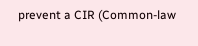prevent a CIR (Common-law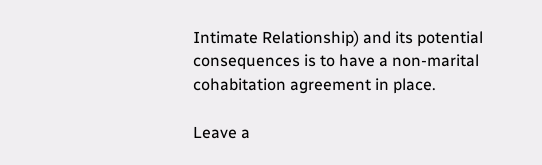Intimate Relationship) and its potential consequences is to have a non-marital cohabitation agreement in place.

Leave a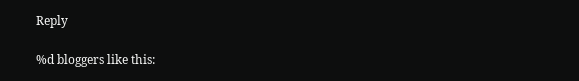Reply

%d bloggers like this: